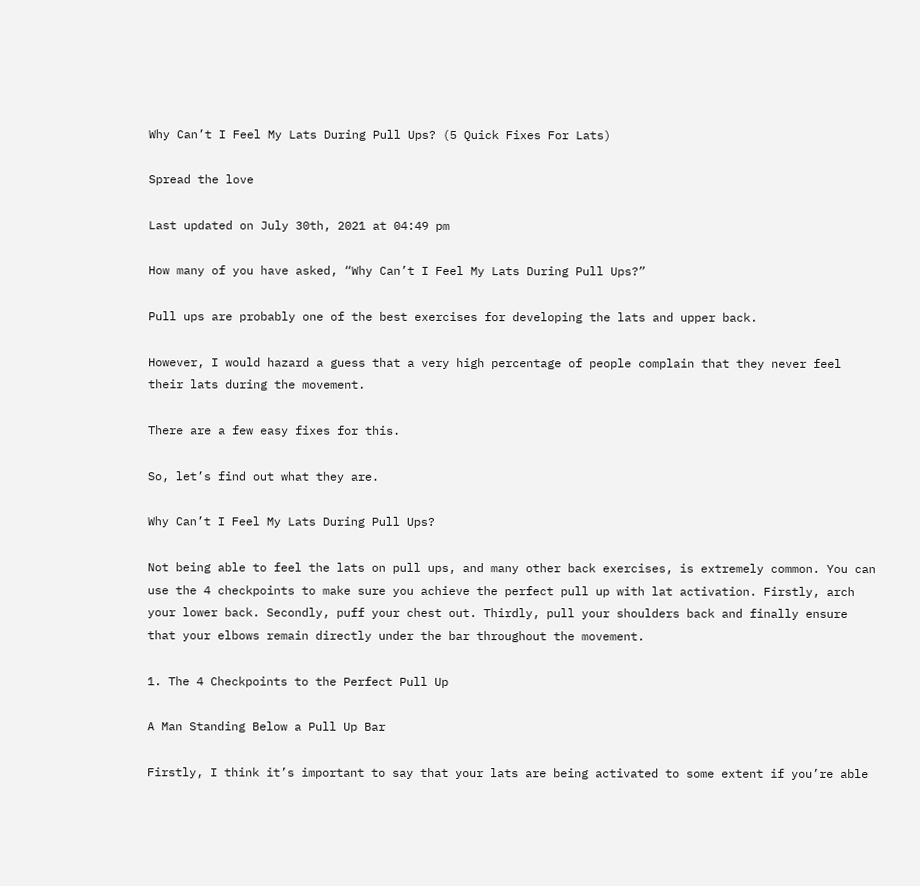Why Can’t I Feel My Lats During Pull Ups? (5 Quick Fixes For Lats)

Spread the love

Last updated on July 30th, 2021 at 04:49 pm

How many of you have asked, “Why Can’t I Feel My Lats During Pull Ups?”

Pull ups are probably one of the best exercises for developing the lats and upper back.

However, I would hazard a guess that a very high percentage of people complain that they never feel their lats during the movement.

There are a few easy fixes for this.

So, let’s find out what they are.

Why Can’t I Feel My Lats During Pull Ups?

Not being able to feel the lats on pull ups, and many other back exercises, is extremely common. You can use the 4 checkpoints to make sure you achieve the perfect pull up with lat activation. Firstly, arch your lower back. Secondly, puff your chest out. Thirdly, pull your shoulders back and finally ensure that your elbows remain directly under the bar throughout the movement.

1. The 4 Checkpoints to the Perfect Pull Up

A Man Standing Below a Pull Up Bar

Firstly, I think it’s important to say that your lats are being activated to some extent if you’re able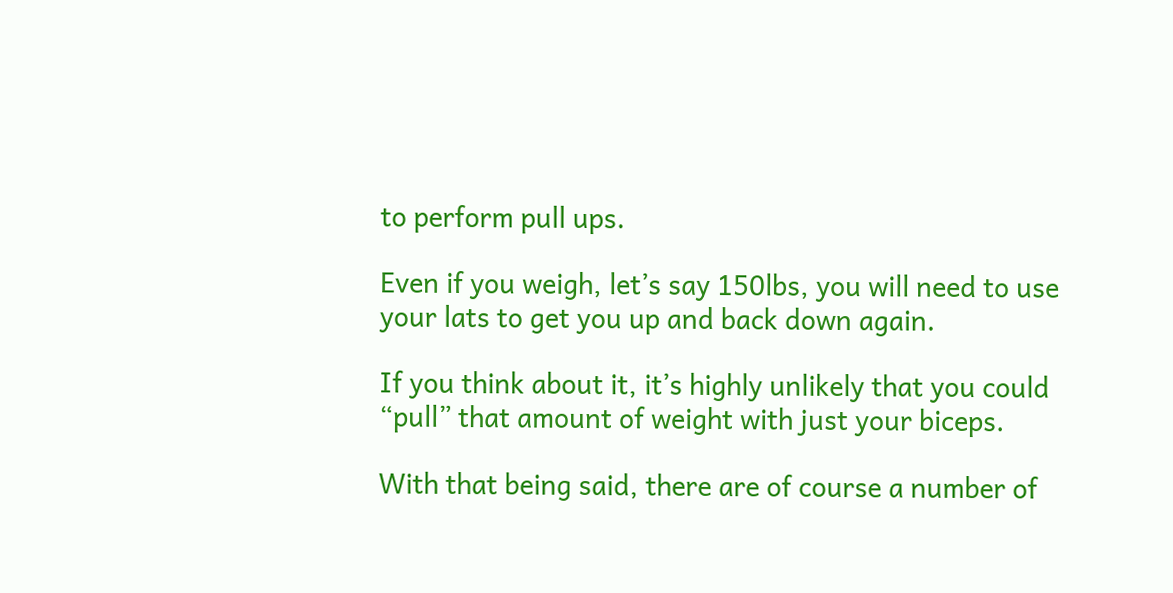to perform pull ups.

Even if you weigh, let’s say 150lbs, you will need to use your lats to get you up and back down again.

If you think about it, it’s highly unlikely that you could “pull” that amount of weight with just your biceps.

With that being said, there are of course a number of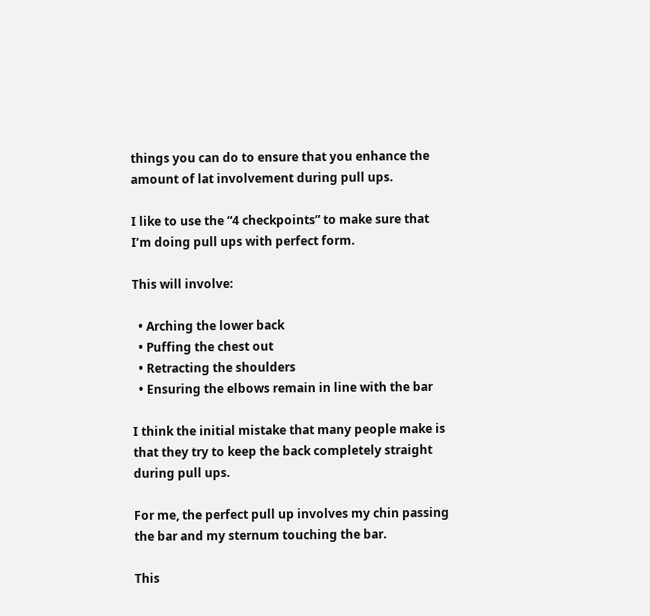things you can do to ensure that you enhance the amount of lat involvement during pull ups.

I like to use the “4 checkpoints” to make sure that I’m doing pull ups with perfect form.

This will involve:

  • Arching the lower back
  • Puffing the chest out
  • Retracting the shoulders
  • Ensuring the elbows remain in line with the bar

I think the initial mistake that many people make is that they try to keep the back completely straight during pull ups.

For me, the perfect pull up involves my chin passing the bar and my sternum touching the bar.

This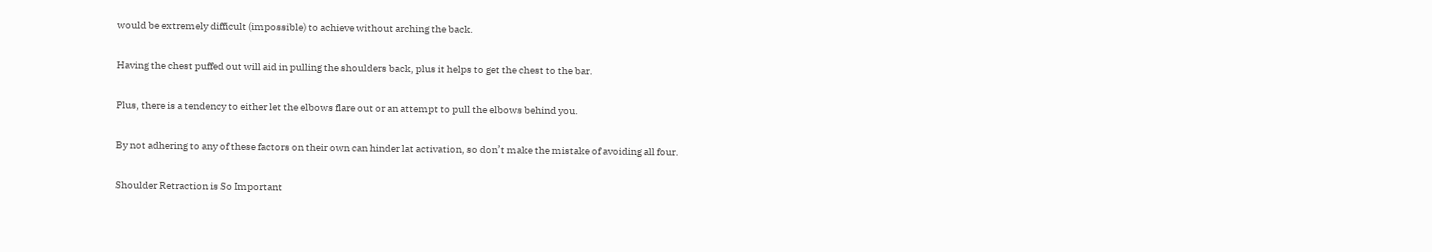would be extremely difficult (impossible) to achieve without arching the back.

Having the chest puffed out will aid in pulling the shoulders back, plus it helps to get the chest to the bar.

Plus, there is a tendency to either let the elbows flare out or an attempt to pull the elbows behind you.

By not adhering to any of these factors on their own can hinder lat activation, so don’t make the mistake of avoiding all four.

Shoulder Retraction is So Important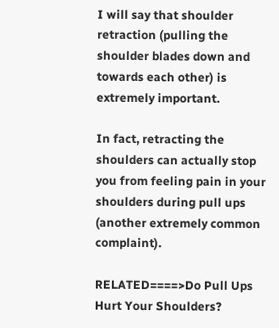I will say that shoulder retraction (pulling the shoulder blades down and towards each other) is extremely important.

In fact, retracting the shoulders can actually stop you from feeling pain in your shoulders during pull ups (another extremely common complaint).

RELATED====>Do Pull Ups Hurt Your Shoulders?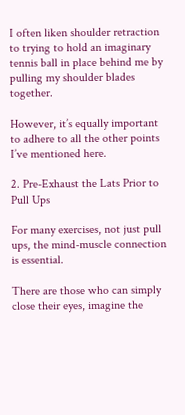I often liken shoulder retraction to trying to hold an imaginary tennis ball in place behind me by pulling my shoulder blades together.

However, it’s equally important to adhere to all the other points I’ve mentioned here.

2. Pre-Exhaust the Lats Prior to Pull Ups

For many exercises, not just pull ups, the mind-muscle connection is essential.

There are those who can simply close their eyes, imagine the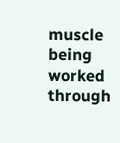muscle being worked through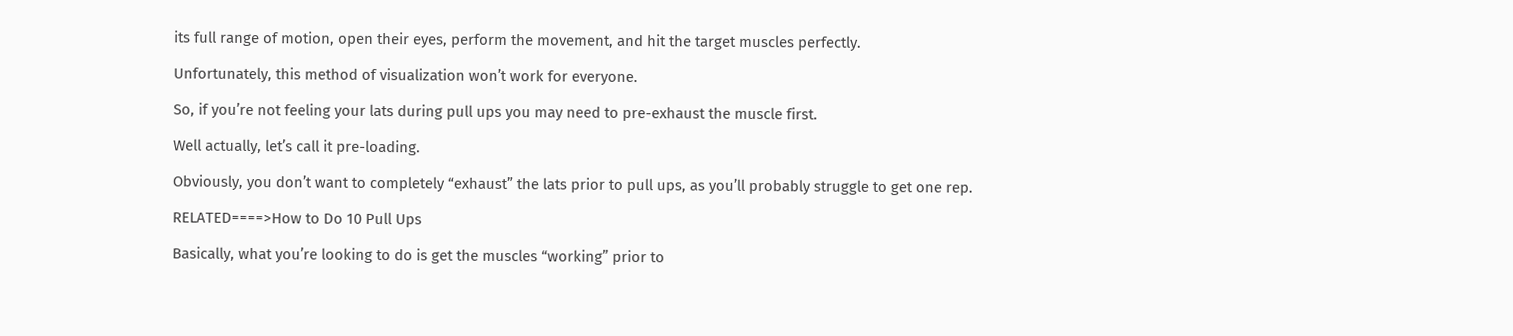its full range of motion, open their eyes, perform the movement, and hit the target muscles perfectly.

Unfortunately, this method of visualization won’t work for everyone.

So, if you’re not feeling your lats during pull ups you may need to pre-exhaust the muscle first.

Well actually, let’s call it pre-loading.

Obviously, you don’t want to completely “exhaust” the lats prior to pull ups, as you’ll probably struggle to get one rep.

RELATED====>How to Do 10 Pull Ups

Basically, what you’re looking to do is get the muscles “working” prior to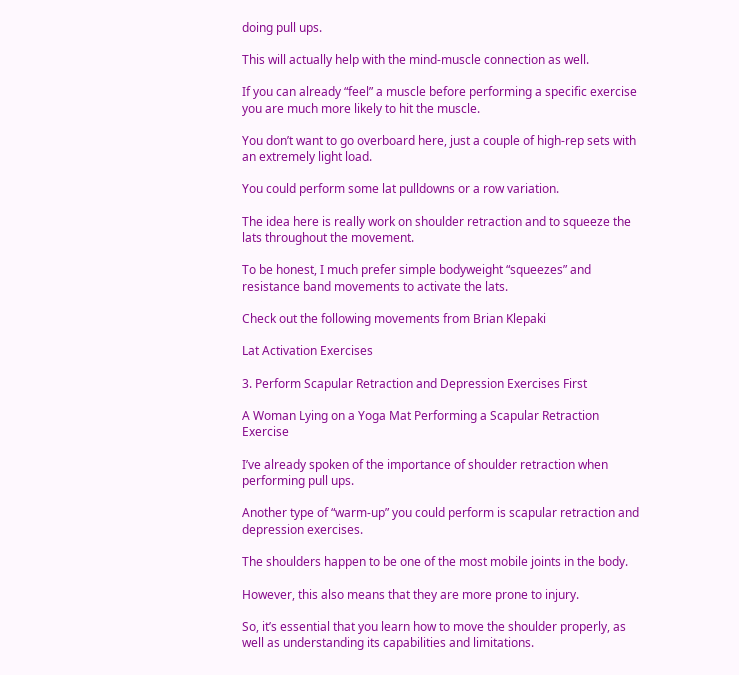doing pull ups.

This will actually help with the mind-muscle connection as well.

If you can already “feel” a muscle before performing a specific exercise you are much more likely to hit the muscle.

You don’t want to go overboard here, just a couple of high-rep sets with an extremely light load.

You could perform some lat pulldowns or a row variation.

The idea here is really work on shoulder retraction and to squeeze the lats throughout the movement.

To be honest, I much prefer simple bodyweight “squeezes” and resistance band movements to activate the lats.

Check out the following movements from Brian Klepaki

Lat Activation Exercises

3. Perform Scapular Retraction and Depression Exercises First

A Woman Lying on a Yoga Mat Performing a Scapular Retraction Exercise

I’ve already spoken of the importance of shoulder retraction when performing pull ups.

Another type of “warm-up” you could perform is scapular retraction and depression exercises.

The shoulders happen to be one of the most mobile joints in the body.

However, this also means that they are more prone to injury.

So, it’s essential that you learn how to move the shoulder properly, as well as understanding its capabilities and limitations.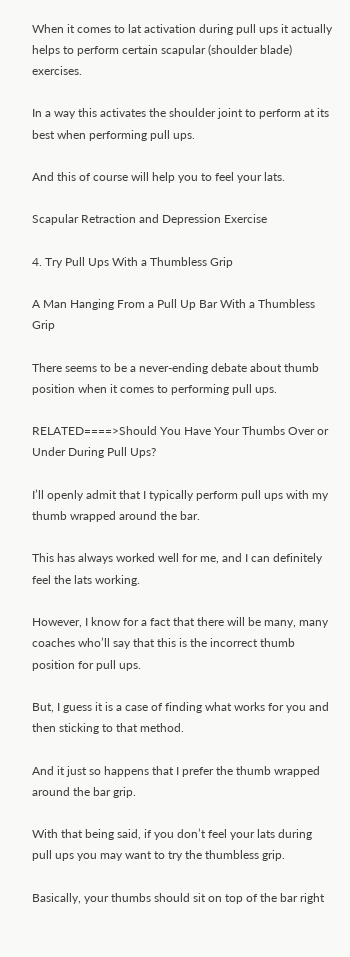When it comes to lat activation during pull ups it actually helps to perform certain scapular (shoulder blade) exercises.

In a way this activates the shoulder joint to perform at its best when performing pull ups.

And this of course will help you to feel your lats.

Scapular Retraction and Depression Exercise

4. Try Pull Ups With a Thumbless Grip

A Man Hanging From a Pull Up Bar With a Thumbless Grip

There seems to be a never-ending debate about thumb position when it comes to performing pull ups.

RELATED====>Should You Have Your Thumbs Over or Under During Pull Ups?

I’ll openly admit that I typically perform pull ups with my thumb wrapped around the bar.

This has always worked well for me, and I can definitely feel the lats working.

However, I know for a fact that there will be many, many coaches who’ll say that this is the incorrect thumb position for pull ups.

But, I guess it is a case of finding what works for you and then sticking to that method.

And it just so happens that I prefer the thumb wrapped around the bar grip.

With that being said, if you don’t feel your lats during pull ups you may want to try the thumbless grip.

Basically, your thumbs should sit on top of the bar right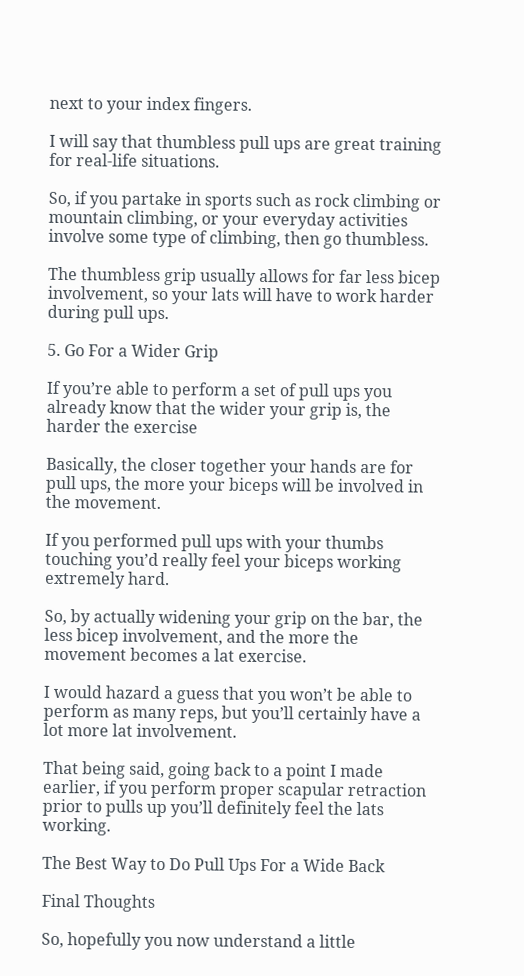next to your index fingers.

I will say that thumbless pull ups are great training for real-life situations.

So, if you partake in sports such as rock climbing or mountain climbing, or your everyday activities involve some type of climbing, then go thumbless.

The thumbless grip usually allows for far less bicep involvement, so your lats will have to work harder during pull ups.

5. Go For a Wider Grip

If you’re able to perform a set of pull ups you already know that the wider your grip is, the harder the exercise

Basically, the closer together your hands are for pull ups, the more your biceps will be involved in the movement.

If you performed pull ups with your thumbs touching you’d really feel your biceps working extremely hard.

So, by actually widening your grip on the bar, the less bicep involvement, and the more the movement becomes a lat exercise.

I would hazard a guess that you won’t be able to perform as many reps, but you’ll certainly have a lot more lat involvement.

That being said, going back to a point I made earlier, if you perform proper scapular retraction prior to pulls up you’ll definitely feel the lats working.

The Best Way to Do Pull Ups For a Wide Back

Final Thoughts

So, hopefully you now understand a little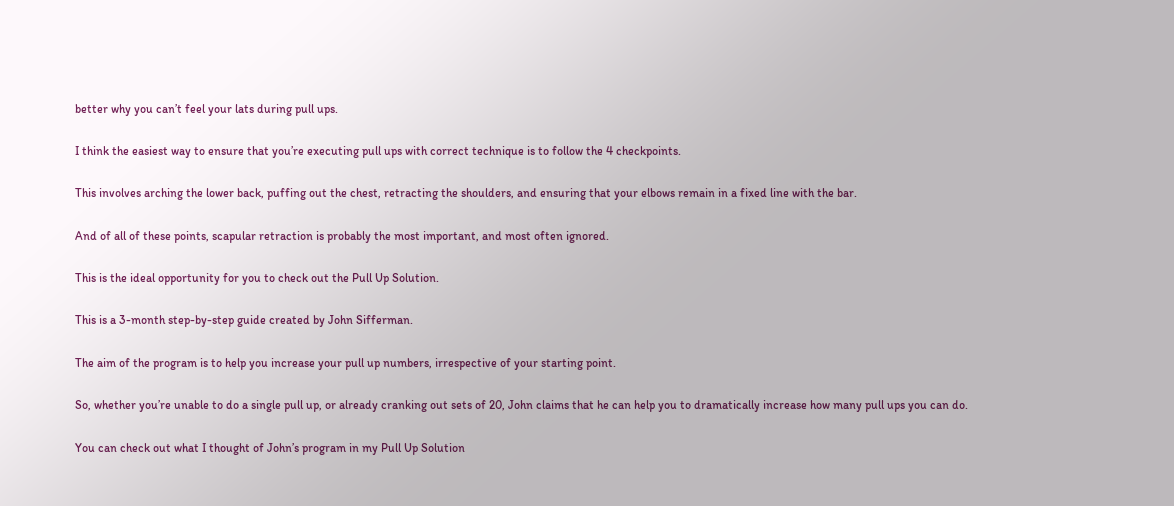better why you can’t feel your lats during pull ups.

I think the easiest way to ensure that you’re executing pull ups with correct technique is to follow the 4 checkpoints.

This involves arching the lower back, puffing out the chest, retracting the shoulders, and ensuring that your elbows remain in a fixed line with the bar.

And of all of these points, scapular retraction is probably the most important, and most often ignored.

This is the ideal opportunity for you to check out the Pull Up Solution.

This is a 3-month step-by-step guide created by John Sifferman.

The aim of the program is to help you increase your pull up numbers, irrespective of your starting point.

So, whether you’re unable to do a single pull up, or already cranking out sets of 20, John claims that he can help you to dramatically increase how many pull ups you can do.

You can check out what I thought of John’s program in my Pull Up Solution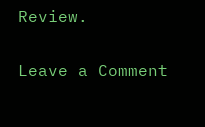Review.

Leave a Comment